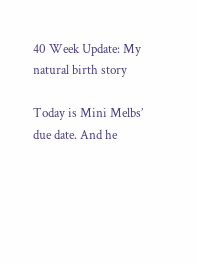40 Week Update: My natural birth story

Today is Mini Melbs’ due date. And he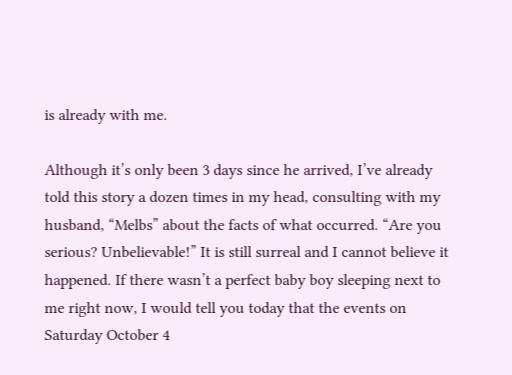is already with me.

Although it’s only been 3 days since he arrived, I’ve already told this story a dozen times in my head, consulting with my husband, “Melbs” about the facts of what occurred. “Are you serious? Unbelievable!” It is still surreal and I cannot believe it happened. If there wasn’t a perfect baby boy sleeping next to me right now, I would tell you today that the events on Saturday October 4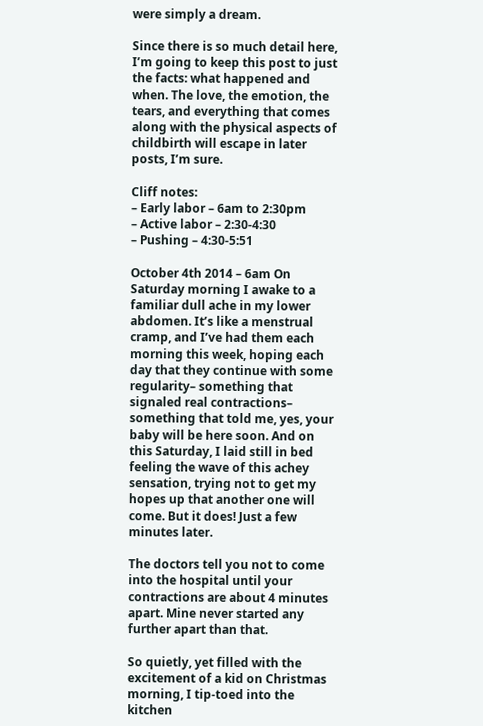were simply a dream.

Since there is so much detail here, I’m going to keep this post to just the facts: what happened and when. The love, the emotion, the tears, and everything that comes along with the physical aspects of childbirth will escape in later posts, I’m sure.

Cliff notes:
– Early labor – 6am to 2:30pm
– Active labor – 2:30-4:30
– Pushing – 4:30-5:51

October 4th 2014 – 6am On Saturday morning I awake to a familiar dull ache in my lower abdomen. It’s like a menstrual cramp, and I’ve had them each morning this week, hoping each day that they continue with some regularity– something that signaled real contractions– something that told me, yes, your baby will be here soon. And on this Saturday, I laid still in bed feeling the wave of this achey sensation, trying not to get my hopes up that another one will come. But it does! Just a few minutes later.

The doctors tell you not to come into the hospital until your contractions are about 4 minutes apart. Mine never started any further apart than that.

So quietly, yet filled with the excitement of a kid on Christmas morning, I tip-toed into the kitchen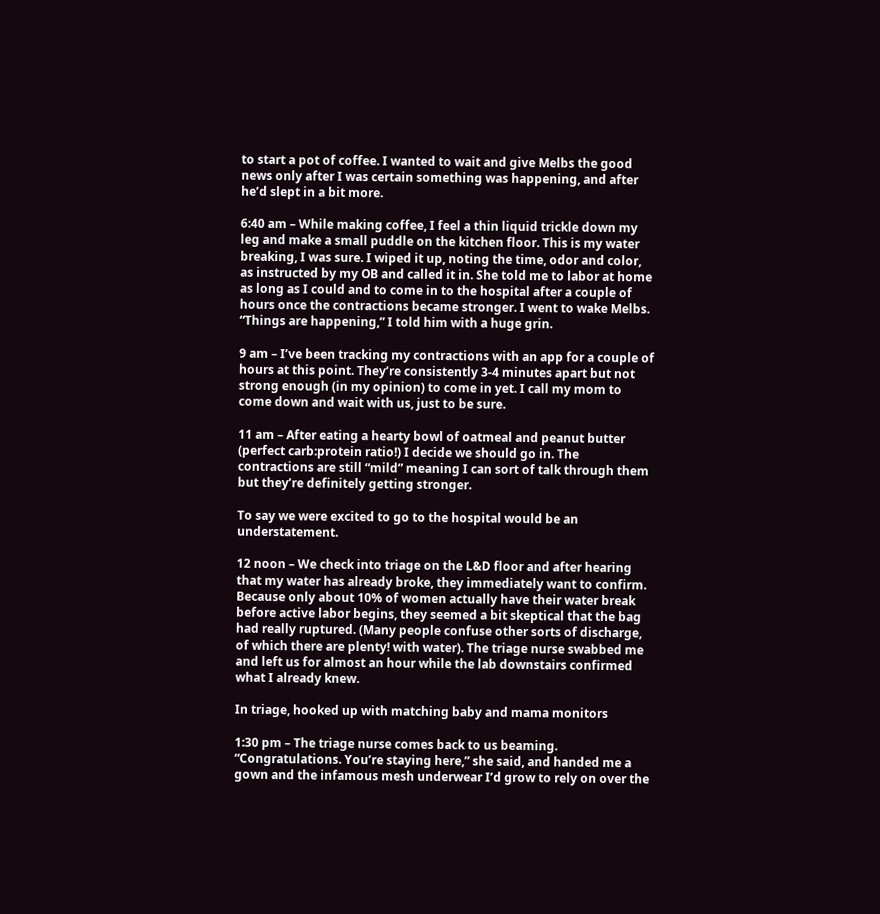to start a pot of coffee. I wanted to wait and give Melbs the good news only after I was certain something was happening, and after he’d slept in a bit more.

6:40 am – While making coffee, I feel a thin liquid trickle down my leg and make a small puddle on the kitchen floor. This is my water breaking, I was sure. I wiped it up, noting the time, odor and color, as instructed by my OB and called it in. She told me to labor at home as long as I could and to come in to the hospital after a couple of hours once the contractions became stronger. I went to wake Melbs. “Things are happening,” I told him with a huge grin.

9 am – I’ve been tracking my contractions with an app for a couple of hours at this point. They’re consistently 3-4 minutes apart but not strong enough (in my opinion) to come in yet. I call my mom to come down and wait with us, just to be sure.

11 am – After eating a hearty bowl of oatmeal and peanut butter (perfect carb:protein ratio!) I decide we should go in. The contractions are still “mild” meaning I can sort of talk through them but they’re definitely getting stronger.

To say we were excited to go to the hospital would be an understatement.

12 noon – We check into triage on the L&D floor and after hearing that my water has already broke, they immediately want to confirm. Because only about 10% of women actually have their water break before active labor begins, they seemed a bit skeptical that the bag had really ruptured. (Many people confuse other sorts of discharge, of which there are plenty! with water). The triage nurse swabbed me and left us for almost an hour while the lab downstairs confirmed what I already knew.

In triage, hooked up with matching baby and mama monitors

1:30 pm – The triage nurse comes back to us beaming. “Congratulations. You’re staying here,” she said, and handed me a gown and the infamous mesh underwear I’d grow to rely on over the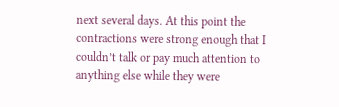next several days. At this point the contractions were strong enough that I couldn’t talk or pay much attention to anything else while they were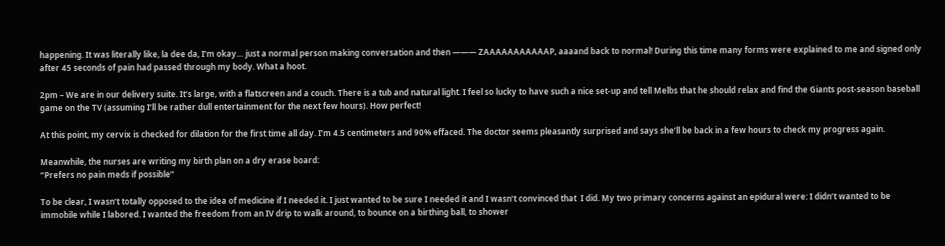happening. It was literally like, la dee da, I’m okay… just a normal person making conversation and then ——— ZAAAAAAAAAAAP, aaaand back to normal! During this time many forms were explained to me and signed only after 45 seconds of pain had passed through my body. What a hoot.

2pm – We are in our delivery suite. It’s large, with a flatscreen and a couch. There is a tub and natural light. I feel so lucky to have such a nice set-up and tell Melbs that he should relax and find the Giants post-season baseball game on the TV (assuming I’ll be rather dull entertainment for the next few hours). How perfect!

At this point, my cervix is checked for dilation for the first time all day. I’m 4.5 centimeters and 90% effaced. The doctor seems pleasantly surprised and says she’ll be back in a few hours to check my progress again.

Meanwhile, the nurses are writing my birth plan on a dry erase board:
“Prefers no pain meds if possible”

To be clear, I wasn’t totally opposed to the idea of medicine if I needed it. I just wanted to be sure I needed it and I wasn’t convinced that  I did. My two primary concerns against an epidural were: I didn’t wanted to be immobile while I labored. I wanted the freedom from an IV drip to walk around, to bounce on a birthing ball, to shower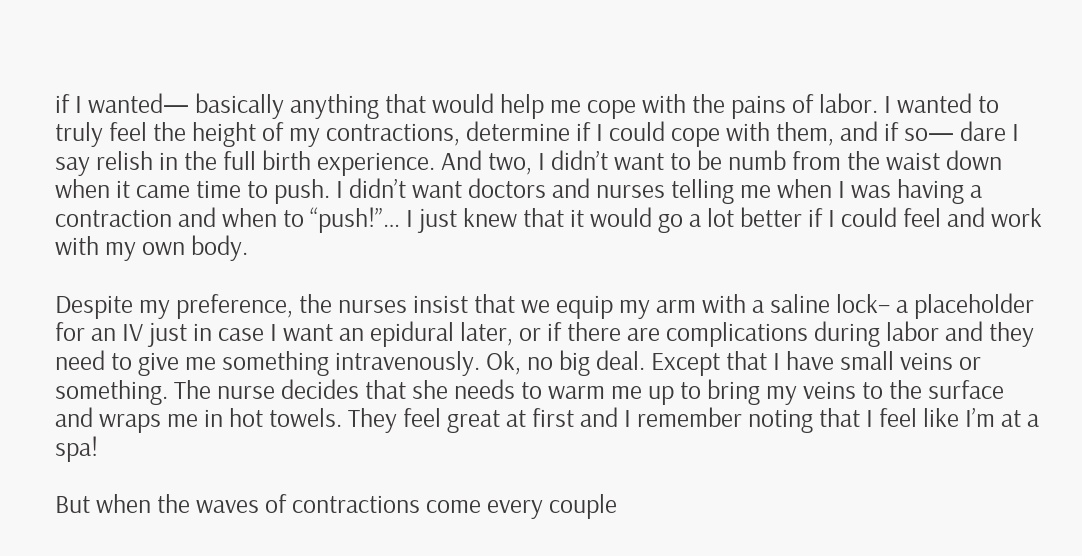if I wanted— basically anything that would help me cope with the pains of labor. I wanted to truly feel the height of my contractions, determine if I could cope with them, and if so— dare I say relish in the full birth experience. And two, I didn’t want to be numb from the waist down when it came time to push. I didn’t want doctors and nurses telling me when I was having a contraction and when to “push!”… I just knew that it would go a lot better if I could feel and work with my own body.

Despite my preference, the nurses insist that we equip my arm with a saline lock– a placeholder for an IV just in case I want an epidural later, or if there are complications during labor and they need to give me something intravenously. Ok, no big deal. Except that I have small veins or something. The nurse decides that she needs to warm me up to bring my veins to the surface and wraps me in hot towels. They feel great at first and I remember noting that I feel like I’m at a spa!

But when the waves of contractions come every couple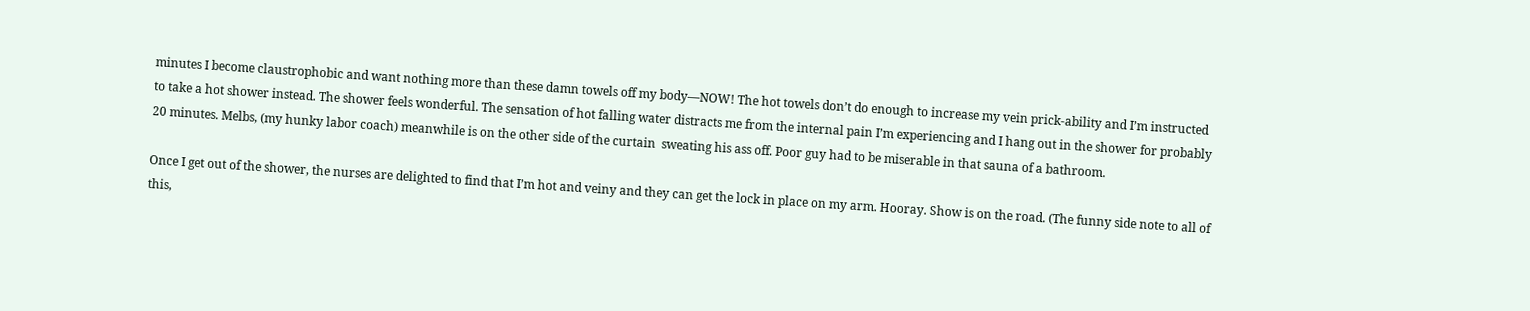minutes I become claustrophobic and want nothing more than these damn towels off my body—NOW! The hot towels don’t do enough to increase my vein prick-ability and I’m instructed to take a hot shower instead. The shower feels wonderful. The sensation of hot falling water distracts me from the internal pain I’m experiencing and I hang out in the shower for probably 20 minutes. Melbs, (my hunky labor coach) meanwhile is on the other side of the curtain  sweating his ass off. Poor guy had to be miserable in that sauna of a bathroom.

Once I get out of the shower, the nurses are delighted to find that I’m hot and veiny and they can get the lock in place on my arm. Hooray. Show is on the road. (The funny side note to all of this,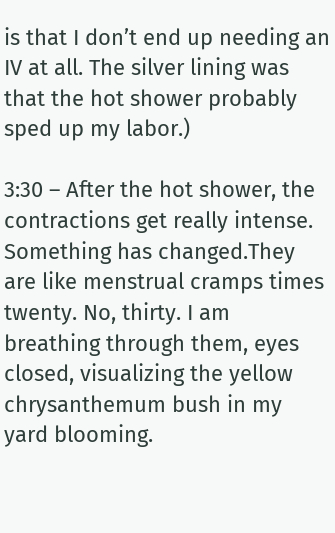is that I don’t end up needing an IV at all. The silver lining was that the hot shower probably sped up my labor.)

3:30 – After the hot shower, the contractions get really intense. Something has changed.They are like menstrual cramps times twenty. No, thirty. I am breathing through them, eyes closed, visualizing the yellow chrysanthemum bush in my yard blooming.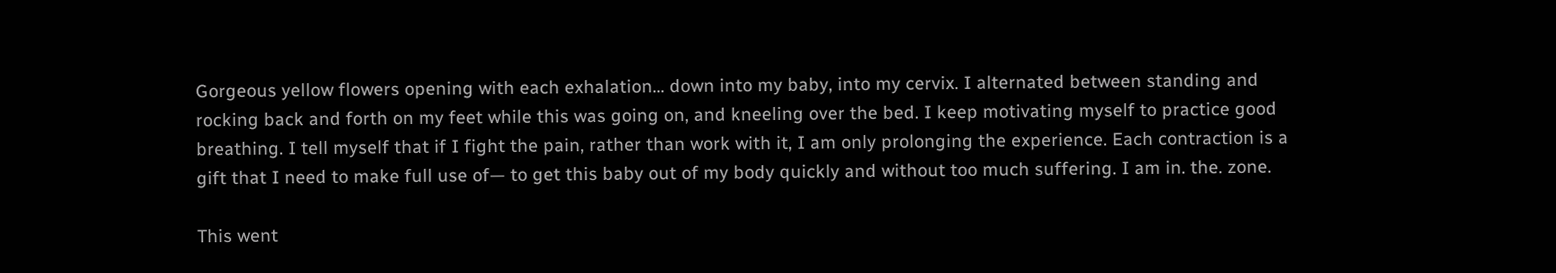Gorgeous yellow flowers opening with each exhalation… down into my baby, into my cervix. I alternated between standing and rocking back and forth on my feet while this was going on, and kneeling over the bed. I keep motivating myself to practice good breathing. I tell myself that if I fight the pain, rather than work with it, I am only prolonging the experience. Each contraction is a gift that I need to make full use of— to get this baby out of my body quickly and without too much suffering. I am in. the. zone.

This went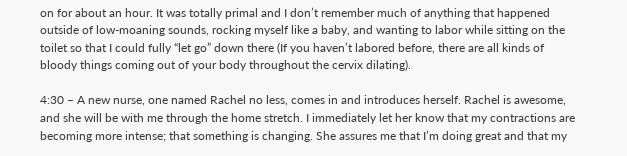on for about an hour. It was totally primal and I don’t remember much of anything that happened outside of low-moaning sounds, rocking myself like a baby, and wanting to labor while sitting on the toilet so that I could fully “let go” down there (If you haven’t labored before, there are all kinds of bloody things coming out of your body throughout the cervix dilating).

4:30 – A new nurse, one named Rachel no less, comes in and introduces herself. Rachel is awesome, and she will be with me through the home stretch. I immediately let her know that my contractions are becoming more intense; that something is changing. She assures me that I’m doing great and that my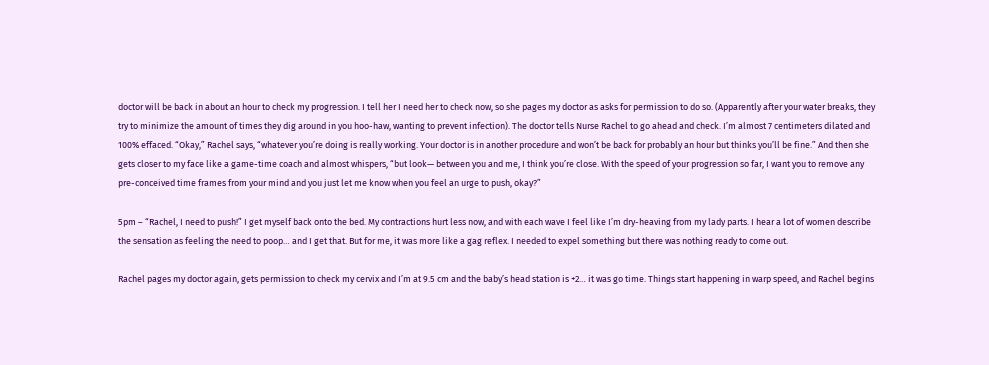doctor will be back in about an hour to check my progression. I tell her I need her to check now, so she pages my doctor as asks for permission to do so. (Apparently after your water breaks, they try to minimize the amount of times they dig around in you hoo-haw, wanting to prevent infection). The doctor tells Nurse Rachel to go ahead and check. I’m almost 7 centimeters dilated and 100% effaced. “Okay,” Rachel says, “whatever you’re doing is really working. Your doctor is in another procedure and won’t be back for probably an hour but thinks you’ll be fine.” And then she gets closer to my face like a game-time coach and almost whispers, “but look— between you and me, I think you’re close. With the speed of your progression so far, I want you to remove any pre-conceived time frames from your mind and you just let me know when you feel an urge to push, okay?”

5pm – “Rachel, I need to push!” I get myself back onto the bed. My contractions hurt less now, and with each wave I feel like I’m dry-heaving from my lady parts. I hear a lot of women describe the sensation as feeling the need to poop… and I get that. But for me, it was more like a gag reflex. I needed to expel something but there was nothing ready to come out.

Rachel pages my doctor again, gets permission to check my cervix and I’m at 9.5 cm and the baby’s head station is +2… it was go time. Things start happening in warp speed, and Rachel begins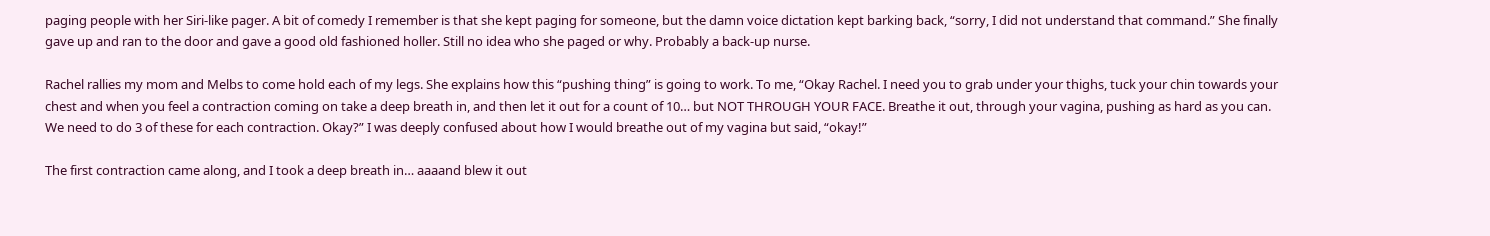paging people with her Siri-like pager. A bit of comedy I remember is that she kept paging for someone, but the damn voice dictation kept barking back, “sorry, I did not understand that command.” She finally gave up and ran to the door and gave a good old fashioned holler. Still no idea who she paged or why. Probably a back-up nurse.

Rachel rallies my mom and Melbs to come hold each of my legs. She explains how this “pushing thing” is going to work. To me, “Okay Rachel. I need you to grab under your thighs, tuck your chin towards your chest and when you feel a contraction coming on take a deep breath in, and then let it out for a count of 10… but NOT THROUGH YOUR FACE. Breathe it out, through your vagina, pushing as hard as you can. We need to do 3 of these for each contraction. Okay?” I was deeply confused about how I would breathe out of my vagina but said, “okay!”

The first contraction came along, and I took a deep breath in… aaaand blew it out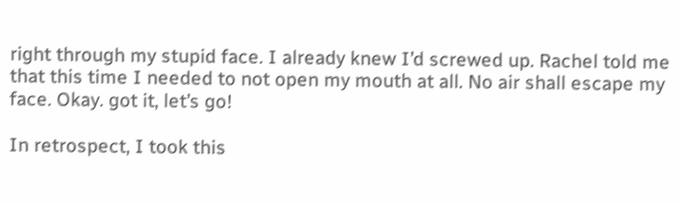right through my stupid face. I already knew I’d screwed up. Rachel told me that this time I needed to not open my mouth at all. No air shall escape my face. Okay. got it, let’s go!

In retrospect, I took this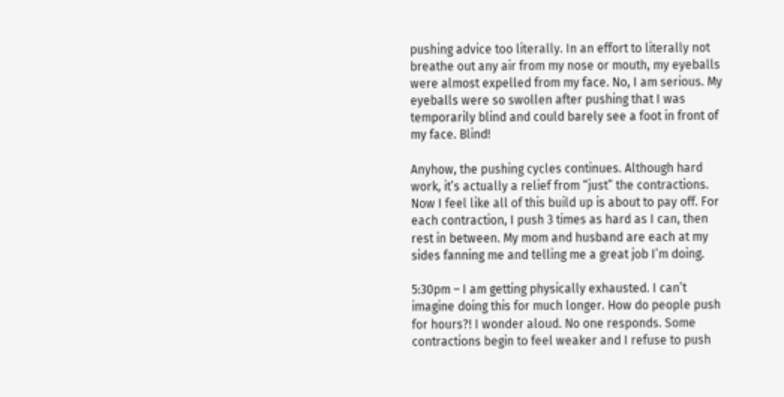pushing advice too literally. In an effort to literally not breathe out any air from my nose or mouth, my eyeballs were almost expelled from my face. No, I am serious. My eyeballs were so swollen after pushing that I was temporarily blind and could barely see a foot in front of my face. Blind!

Anyhow, the pushing cycles continues. Although hard work, it’s actually a relief from “just” the contractions. Now I feel like all of this build up is about to pay off. For each contraction, I push 3 times as hard as I can, then rest in between. My mom and husband are each at my sides fanning me and telling me a great job I’m doing.

5:30pm – I am getting physically exhausted. I can’t imagine doing this for much longer. How do people push for hours?! I wonder aloud. No one responds. Some contractions begin to feel weaker and I refuse to push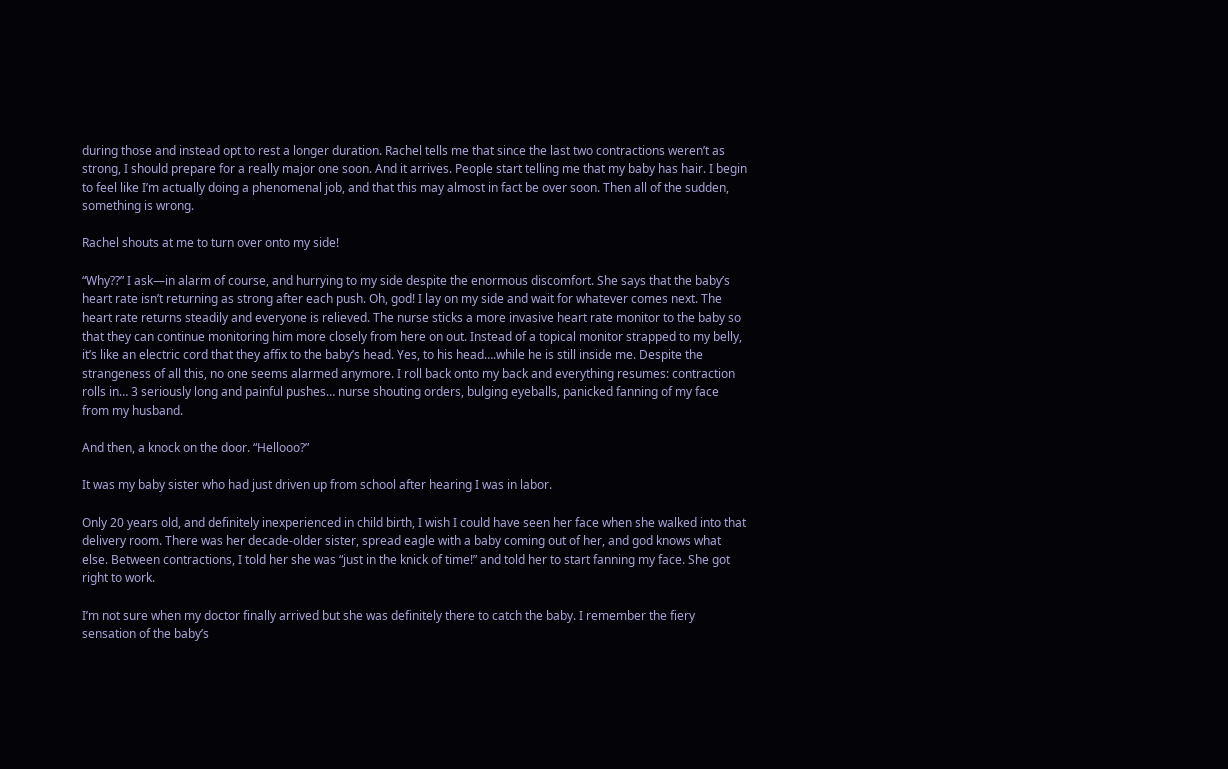during those and instead opt to rest a longer duration. Rachel tells me that since the last two contractions weren’t as strong, I should prepare for a really major one soon. And it arrives. People start telling me that my baby has hair. I begin to feel like I’m actually doing a phenomenal job, and that this may almost in fact be over soon. Then all of the sudden, something is wrong.

Rachel shouts at me to turn over onto my side!

“Why??” I ask—in alarm of course, and hurrying to my side despite the enormous discomfort. She says that the baby’s heart rate isn’t returning as strong after each push. Oh, god! I lay on my side and wait for whatever comes next. The heart rate returns steadily and everyone is relieved. The nurse sticks a more invasive heart rate monitor to the baby so that they can continue monitoring him more closely from here on out. Instead of a topical monitor strapped to my belly, it’s like an electric cord that they affix to the baby’s head. Yes, to his head….while he is still inside me. Despite the strangeness of all this, no one seems alarmed anymore. I roll back onto my back and everything resumes: contraction rolls in… 3 seriously long and painful pushes… nurse shouting orders, bulging eyeballs, panicked fanning of my face from my husband.

And then, a knock on the door. “Hellooo?”

It was my baby sister who had just driven up from school after hearing I was in labor.

Only 20 years old, and definitely inexperienced in child birth, I wish I could have seen her face when she walked into that delivery room. There was her decade-older sister, spread eagle with a baby coming out of her, and god knows what else. Between contractions, I told her she was “just in the knick of time!” and told her to start fanning my face. She got right to work.

I’m not sure when my doctor finally arrived but she was definitely there to catch the baby. I remember the fiery sensation of the baby’s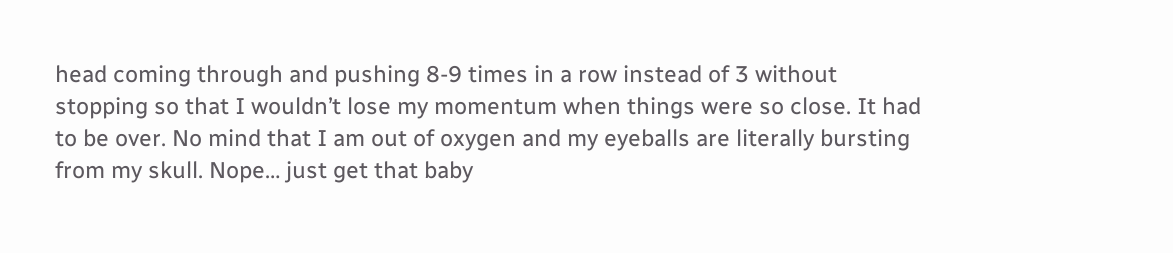head coming through and pushing 8-9 times in a row instead of 3 without stopping so that I wouldn’t lose my momentum when things were so close. It had to be over. No mind that I am out of oxygen and my eyeballs are literally bursting from my skull. Nope… just get that baby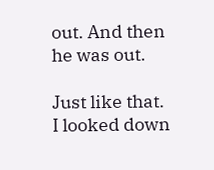out. And then he was out.

Just like that. I looked down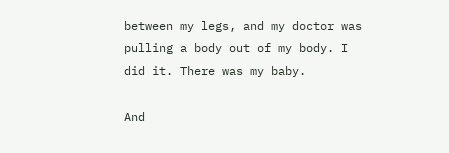between my legs, and my doctor was pulling a body out of my body. I did it. There was my baby.

And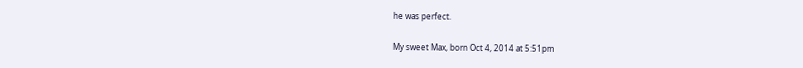he was perfect.

My sweet Max, born Oct 4, 2014 at 5:51pm